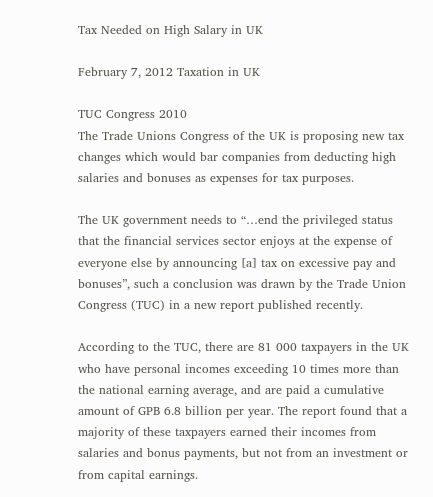Tax Needed on High Salary in UK

February 7, 2012 Taxation in UK

TUC Congress 2010
The Trade Unions Congress of the UK is proposing new tax changes which would bar companies from deducting high salaries and bonuses as expenses for tax purposes.

The UK government needs to “…end the privileged status that the financial services sector enjoys at the expense of everyone else by announcing [a] tax on excessive pay and bonuses”, such a conclusion was drawn by the Trade Union Congress (TUC) in a new report published recently.

According to the TUC, there are 81 000 taxpayers in the UK who have personal incomes exceeding 10 times more than the national earning average, and are paid a cumulative amount of GPB 6.8 billion per year. The report found that a majority of these taxpayers earned their incomes from salaries and bonus payments, but not from an investment or from capital earnings.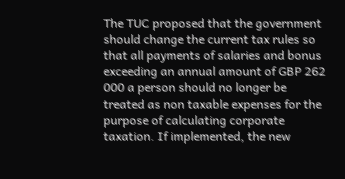The TUC proposed that the government should change the current tax rules so that all payments of salaries and bonus exceeding an annual amount of GBP 262 000 a person should no longer be treated as non taxable expenses for the purpose of calculating corporate taxation. If implemented, the new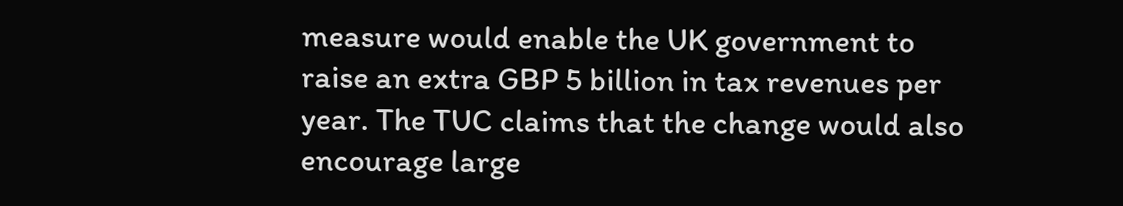measure would enable the UK government to raise an extra GBP 5 billion in tax revenues per year. The TUC claims that the change would also encourage large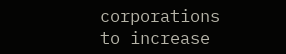corporations to increase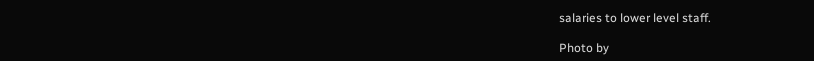salaries to lower level staff.

Photo by